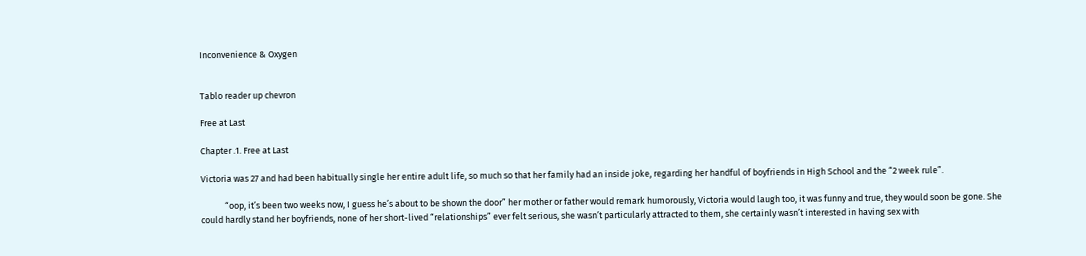Inconvenience & Oxygen


Tablo reader up chevron

Free at Last

Chapter .1. Free at Last

Victoria was 27 and had been habitually single her entire adult life, so much so that her family had an inside joke, regarding her handful of boyfriends in High School and the “2 week rule”.

            “oop, it’s been two weeks now, I guess he’s about to be shown the door” her mother or father would remark humorously, Victoria would laugh too, it was funny and true, they would soon be gone. She could hardly stand her boyfriends, none of her short-lived “relationships” ever felt serious, she wasn’t particularly attracted to them, she certainly wasn’t interested in having sex with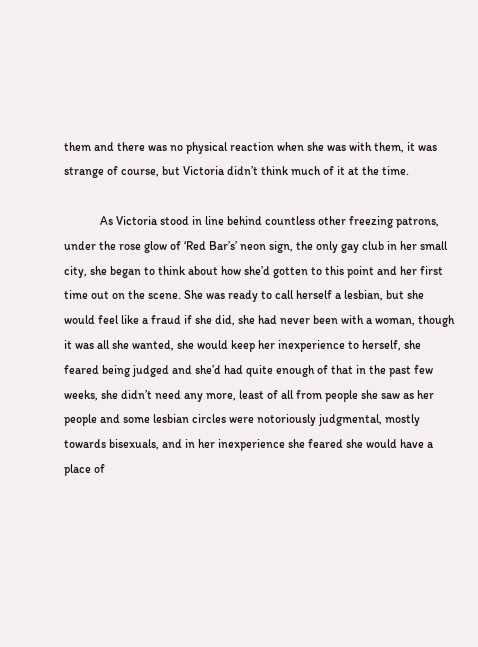them and there was no physical reaction when she was with them, it was strange of course, but Victoria didn’t think much of it at the time.

            As Victoria stood in line behind countless other freezing patrons, under the rose glow of ‘Red Bar’s’ neon sign, the only gay club in her small city, she began to think about how she’d gotten to this point and her first time out on the scene. She was ready to call herself a lesbian, but she would feel like a fraud if she did, she had never been with a woman, though it was all she wanted, she would keep her inexperience to herself, she feared being judged and she’d had quite enough of that in the past few weeks, she didn’t need any more, least of all from people she saw as her people and some lesbian circles were notoriously judgmental, mostly towards bisexuals, and in her inexperience she feared she would have a place of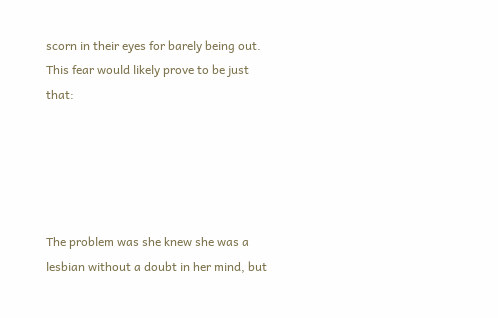scorn in their eyes for barely being out. This fear would likely prove to be just that:





The problem was she knew she was a lesbian without a doubt in her mind, but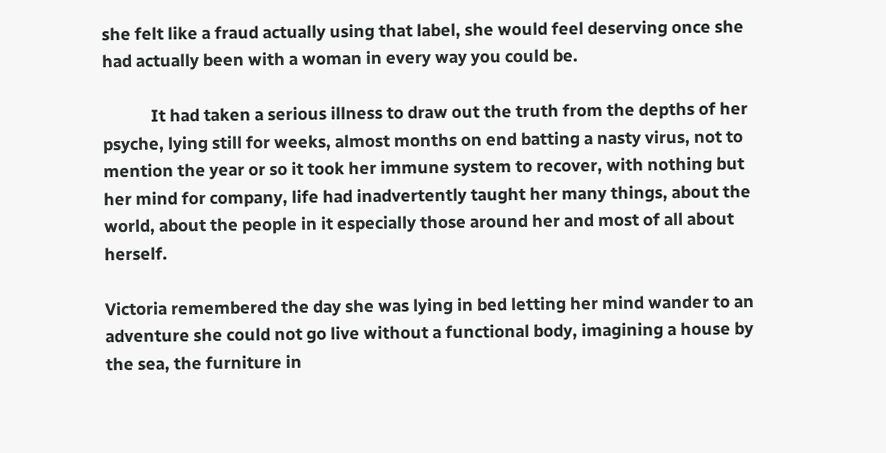she felt like a fraud actually using that label, she would feel deserving once she had actually been with a woman in every way you could be.

            It had taken a serious illness to draw out the truth from the depths of her psyche, lying still for weeks, almost months on end batting a nasty virus, not to mention the year or so it took her immune system to recover, with nothing but her mind for company, life had inadvertently taught her many things, about the world, about the people in it especially those around her and most of all about herself.

Victoria remembered the day she was lying in bed letting her mind wander to an adventure she could not go live without a functional body, imagining a house by the sea, the furniture in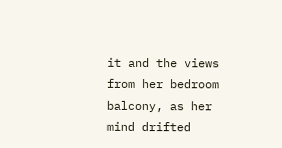it and the views from her bedroom balcony, as her mind drifted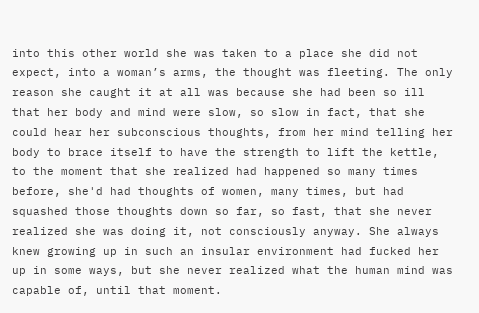into this other world she was taken to a place she did not expect, into a woman’s arms, the thought was fleeting. The only reason she caught it at all was because she had been so ill that her body and mind were slow, so slow in fact, that she could hear her subconscious thoughts, from her mind telling her body to brace itself to have the strength to lift the kettle, to the moment that she realized had happened so many times before, she'd had thoughts of women, many times, but had squashed those thoughts down so far, so fast, that she never realized she was doing it, not consciously anyway. She always knew growing up in such an insular environment had fucked her up in some ways, but she never realized what the human mind was capable of, until that moment.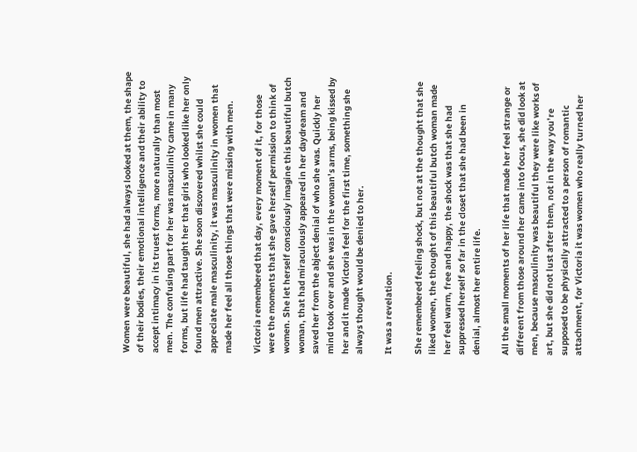Women were beautiful, she had always looked at them, the shape of their bodies, their emotional intelligence and their ability to accept intimacy in its truest forms, more naturally than most men. The confusing part for her was masculinity came in many forms, but life had taught her that girls who looked like her only found men attractive. She soon discovered whilst she could appreciate male masculinity, it was masculinity in women that made her feel all those things that were missing with men.

Victoria remembered that day, every moment of it, for those were the moments that she gave herself permission to think of women. She let herself consciously imagine this beautiful butch woman, that had miraculously appeared in her daydream and saved her from the abject denial of who she was. Quickly her mind took over and she was in the woman’s arms, being kissed by her and it made Victoria feel for the first time, something she always thought would be denied to her.

It was a revelation.

She remembered feeling shock, but not at the thought that she liked women, the thought of this beautiful butch woman made her feel warm, free and happy, the shock was that she had suppressed herself so far in the closet that she had been in denial, almost her entire life.

All the small moments of her life that made her feel strange or different from those around her came into focus, she did look at men, because masculinity was beautiful they were like works of art, but she did not lust after them, not in the way you’re supposed to be physically attracted to a person of romantic attachment, for Victoria it was women who really turned her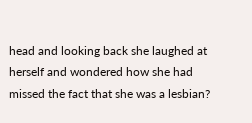head and looking back she laughed at herself and wondered how she had missed the fact that she was a lesbian?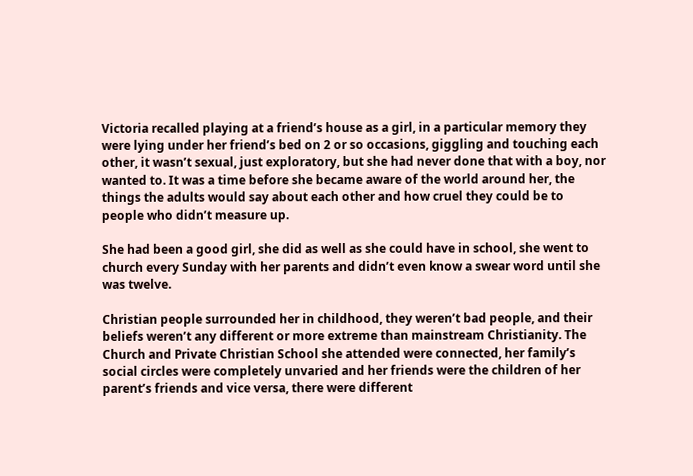Victoria recalled playing at a friend’s house as a girl, in a particular memory they were lying under her friend’s bed on 2 or so occasions, giggling and touching each other, it wasn’t sexual, just exploratory, but she had never done that with a boy, nor wanted to. It was a time before she became aware of the world around her, the things the adults would say about each other and how cruel they could be to people who didn’t measure up.

She had been a good girl, she did as well as she could have in school, she went to church every Sunday with her parents and didn’t even know a swear word until she was twelve.

Christian people surrounded her in childhood, they weren’t bad people, and their beliefs weren’t any different or more extreme than mainstream Christianity. The Church and Private Christian School she attended were connected, her family’s social circles were completely unvaried and her friends were the children of her parent’s friends and vice versa, there were different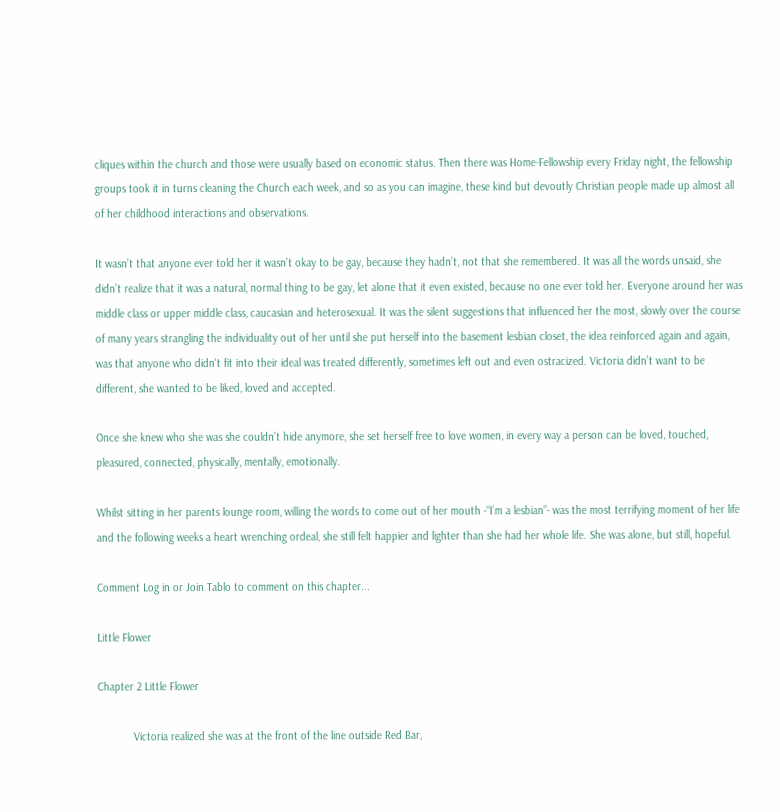cliques within the church and those were usually based on economic status. Then there was Home-Fellowship every Friday night, the fellowship groups took it in turns cleaning the Church each week, and so as you can imagine, these kind but devoutly Christian people made up almost all of her childhood interactions and observations.

It wasn’t that anyone ever told her it wasn’t okay to be gay, because they hadn’t, not that she remembered. It was all the words unsaid, she didn’t realize that it was a natural, normal thing to be gay, let alone that it even existed, because no one ever told her. Everyone around her was middle class or upper middle class, caucasian and heterosexual. It was the silent suggestions that influenced her the most, slowly over the course of many years strangling the individuality out of her until she put herself into the basement lesbian closet, the idea reinforced again and again, was that anyone who didn't fit into their ideal was treated differently, sometimes left out and even ostracized. Victoria didn’t want to be different, she wanted to be liked, loved and accepted.

Once she knew who she was she couldn’t hide anymore, she set herself free to love women, in every way a person can be loved, touched, pleasured, connected, physically, mentally, emotionally.

Whilst sitting in her parents lounge room, willing the words to come out of her mouth -“I’m a lesbian”- was the most terrifying moment of her life and the following weeks a heart wrenching ordeal, she still felt happier and lighter than she had her whole life. She was alone, but still, hopeful.

Comment Log in or Join Tablo to comment on this chapter...

Little Flower

Chapter 2 Little Flower

            Victoria realized she was at the front of the line outside Red Bar,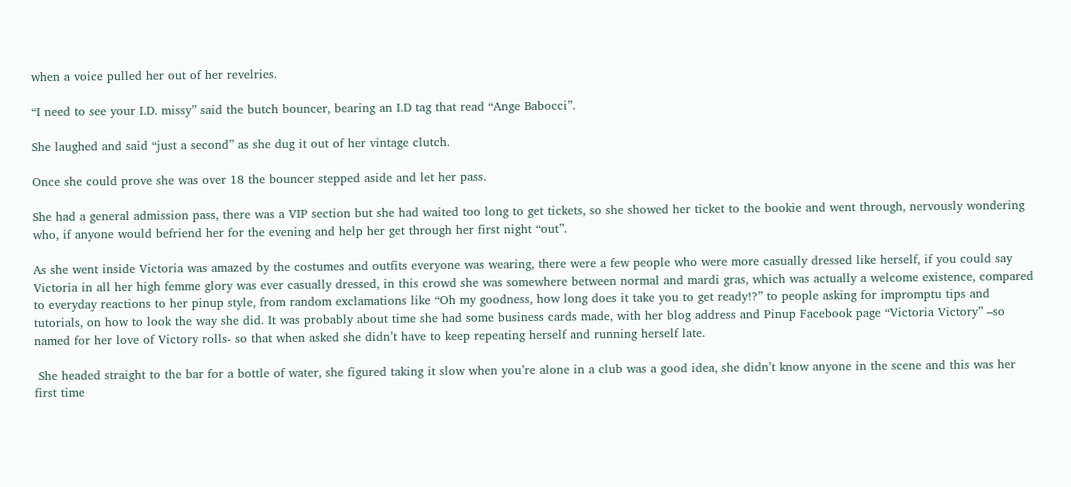when a voice pulled her out of her revelries.

“I need to see your I.D. missy” said the butch bouncer, bearing an I.D tag that read “Ange Babocci”.

She laughed and said “just a second” as she dug it out of her vintage clutch.

Once she could prove she was over 18 the bouncer stepped aside and let her pass.

She had a general admission pass, there was a VIP section but she had waited too long to get tickets, so she showed her ticket to the bookie and went through, nervously wondering who, if anyone would befriend her for the evening and help her get through her first night “out”.

As she went inside Victoria was amazed by the costumes and outfits everyone was wearing, there were a few people who were more casually dressed like herself, if you could say Victoria in all her high femme glory was ever casually dressed, in this crowd she was somewhere between normal and mardi gras, which was actually a welcome existence, compared to everyday reactions to her pinup style, from random exclamations like “Oh my goodness, how long does it take you to get ready!?” to people asking for impromptu tips and tutorials, on how to look the way she did. It was probably about time she had some business cards made, with her blog address and Pinup Facebook page “Victoria Victory” –so named for her love of Victory rolls- so that when asked she didn’t have to keep repeating herself and running herself late.

 She headed straight to the bar for a bottle of water, she figured taking it slow when you’re alone in a club was a good idea, she didn’t know anyone in the scene and this was her first time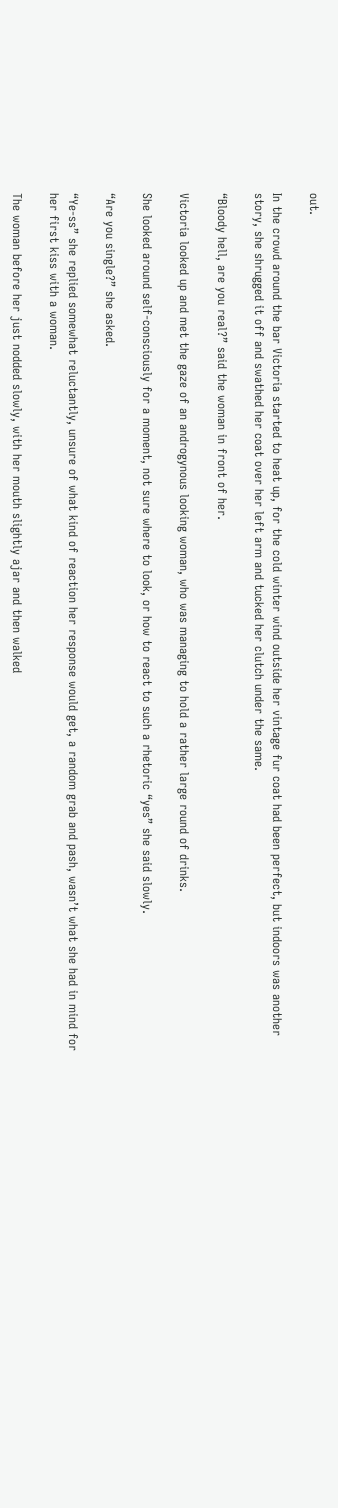out.

In the crowd around the bar Victoria started to heat up, for the cold winter wind outside her vintage fur coat had been perfect, but indoors was another story, she shrugged it off and swathed her coat over her left arm and tucked her clutch under the same.

“Bloody hell, are you real?” said the woman in front of her.

Victoria looked up and met the gaze of an androgynous looking woman, who was managing to hold a rather large round of drinks.

She looked around self-consciously for a moment, not sure where to look, or how to react to such a rhetoric “yes” she said slowly.

“Are you single?” she asked.

“Ye-ss” she replied somewhat reluctantly, unsure of what kind of reaction her response would get, a random grab and pash, wasn’t what she had in mind for her first kiss with a woman.

The woman before her just nodded slowly, with her mouth slightly ajar and then walked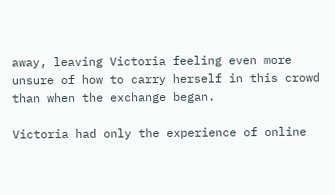away, leaving Victoria feeling even more unsure of how to carry herself in this crowd than when the exchange began.

Victoria had only the experience of online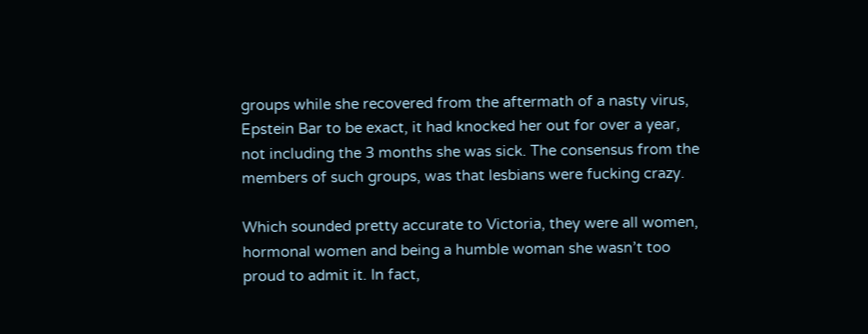groups while she recovered from the aftermath of a nasty virus, Epstein Bar to be exact, it had knocked her out for over a year, not including the 3 months she was sick. The consensus from the members of such groups, was that lesbians were fucking crazy.

Which sounded pretty accurate to Victoria, they were all women, hormonal women and being a humble woman she wasn’t too proud to admit it. In fact,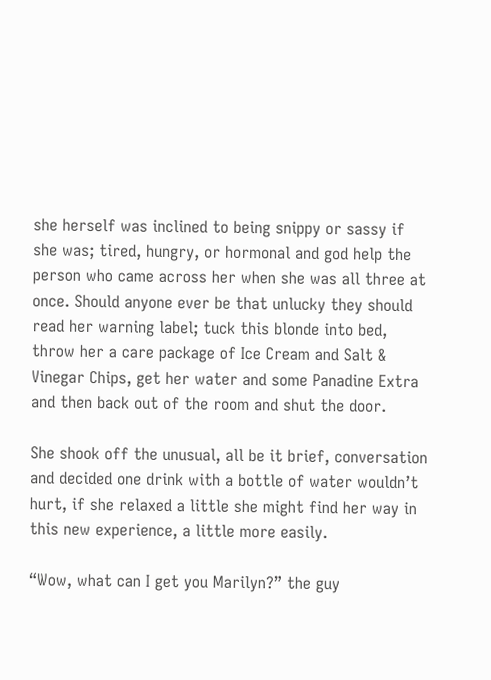she herself was inclined to being snippy or sassy if she was; tired, hungry, or hormonal and god help the person who came across her when she was all three at once. Should anyone ever be that unlucky they should read her warning label; tuck this blonde into bed, throw her a care package of Ice Cream and Salt & Vinegar Chips, get her water and some Panadine Extra and then back out of the room and shut the door.

She shook off the unusual, all be it brief, conversation and decided one drink with a bottle of water wouldn’t hurt, if she relaxed a little she might find her way in this new experience, a little more easily.

“Wow, what can I get you Marilyn?” the guy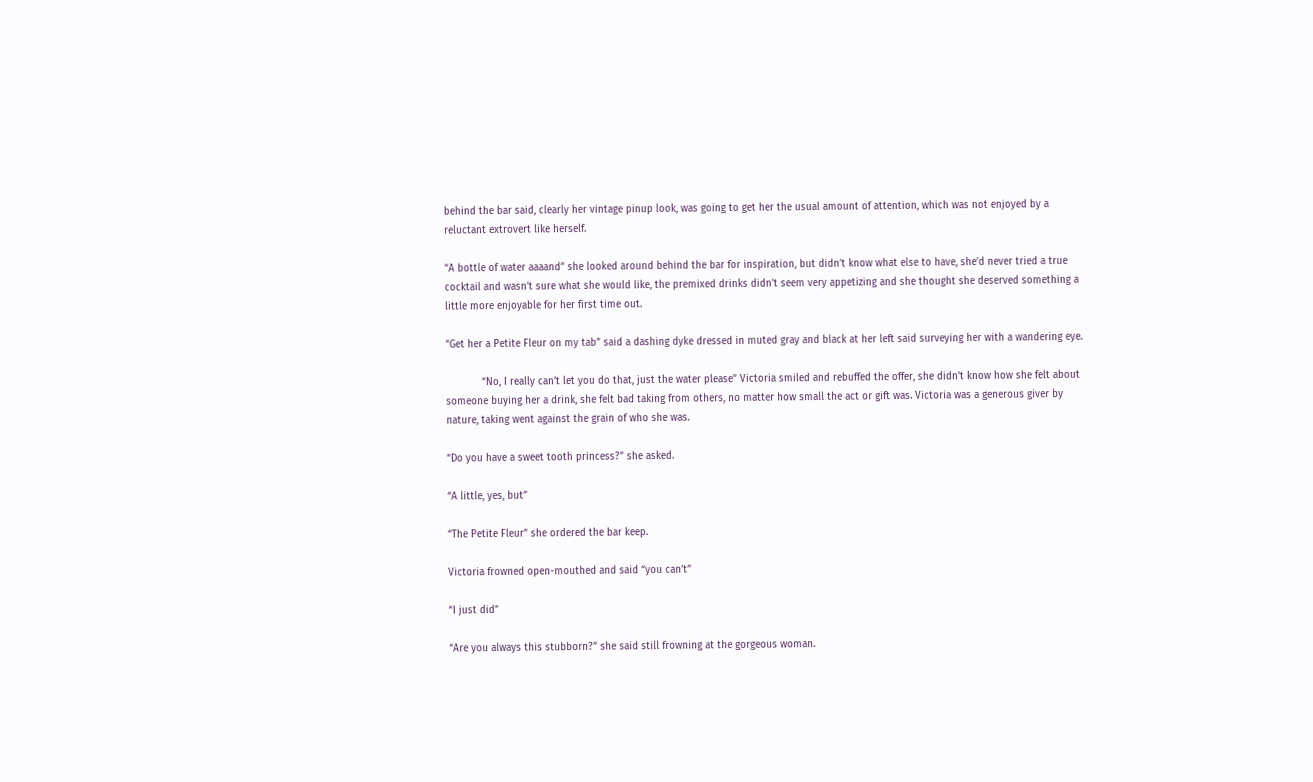behind the bar said, clearly her vintage pinup look, was going to get her the usual amount of attention, which was not enjoyed by a reluctant extrovert like herself.

“A bottle of water aaaand” she looked around behind the bar for inspiration, but didn’t know what else to have, she’d never tried a true cocktail and wasn’t sure what she would like, the premixed drinks didn’t seem very appetizing and she thought she deserved something a little more enjoyable for her first time out.

“Get her a Petite Fleur on my tab” said a dashing dyke dressed in muted gray and black at her left said surveying her with a wandering eye.

            “No, I really can’t let you do that, just the water please” Victoria smiled and rebuffed the offer, she didn’t know how she felt about someone buying her a drink, she felt bad taking from others, no matter how small the act or gift was. Victoria was a generous giver by nature, taking went against the grain of who she was.

“Do you have a sweet tooth princess?” she asked.

“A little, yes, but”

“The Petite Fleur” she ordered the bar keep.

Victoria frowned open-mouthed and said “you can’t”

“I just did”

“Are you always this stubborn?” she said still frowning at the gorgeous woman.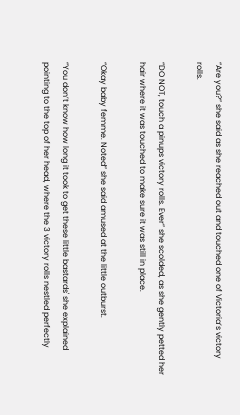“Are you?” she said as she reached out and touched one of Victoria’s victory rolls.

“DO NOT, touch a pinups victory rolls. Ever” she scolded, as she gently petted her hair where it was touched to make sure it was still in place.

“Okay baby femme. Noted” she said amused at the little outburst.

“You don’t know how long it took to get these little bastards' she explained pointing to the top of her head, where the 3 victory rolls nestled perfectly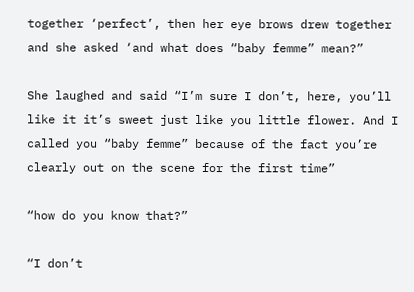together ‘perfect’, then her eye brows drew together and she asked ‘and what does “baby femme” mean?”

She laughed and said “I’m sure I don’t, here, you’ll like it it’s sweet just like you little flower. And I called you “baby femme” because of the fact you’re clearly out on the scene for the first time”

“how do you know that?”

“I don’t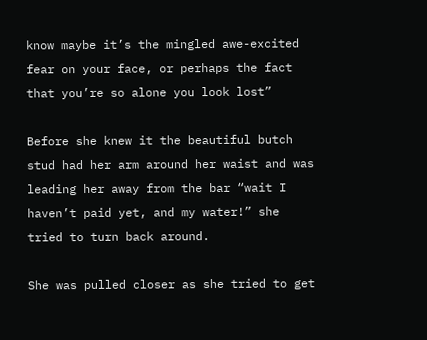know maybe it’s the mingled awe-excited fear on your face, or perhaps the fact that you’re so alone you look lost”

Before she knew it the beautiful butch stud had her arm around her waist and was leading her away from the bar “wait I haven’t paid yet, and my water!” she tried to turn back around.

She was pulled closer as she tried to get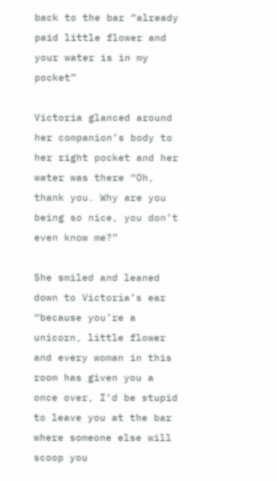back to the bar “already paid little flower and your water is in my pocket”

Victoria glanced around her companion’s body to her right pocket and her water was there “Oh, thank you. Why are you being so nice, you don’t even know me?”

She smiled and leaned down to Victoria’s ear “because you’re a unicorn, little flower and every woman in this room has given you a once over, I’d be stupid to leave you at the bar where someone else will scoop you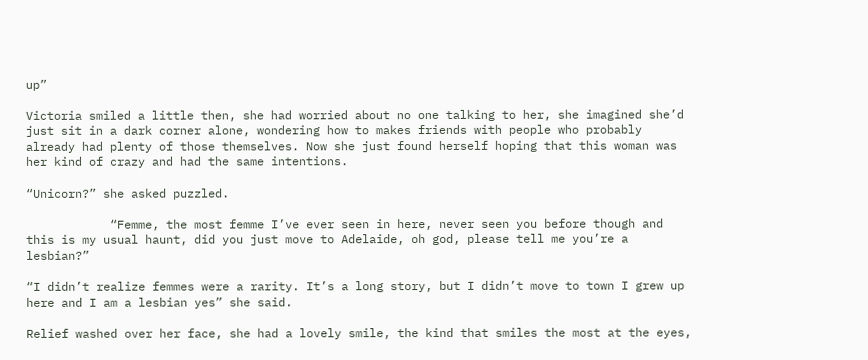up”

Victoria smiled a little then, she had worried about no one talking to her, she imagined she’d just sit in a dark corner alone, wondering how to makes friends with people who probably already had plenty of those themselves. Now she just found herself hoping that this woman was her kind of crazy and had the same intentions.

“Unicorn?” she asked puzzled.

            “Femme, the most femme I’ve ever seen in here, never seen you before though and this is my usual haunt, did you just move to Adelaide, oh god, please tell me you’re a lesbian?”

“I didn’t realize femmes were a rarity. It’s a long story, but I didn’t move to town I grew up here and I am a lesbian yes” she said.

Relief washed over her face, she had a lovely smile, the kind that smiles the most at the eyes,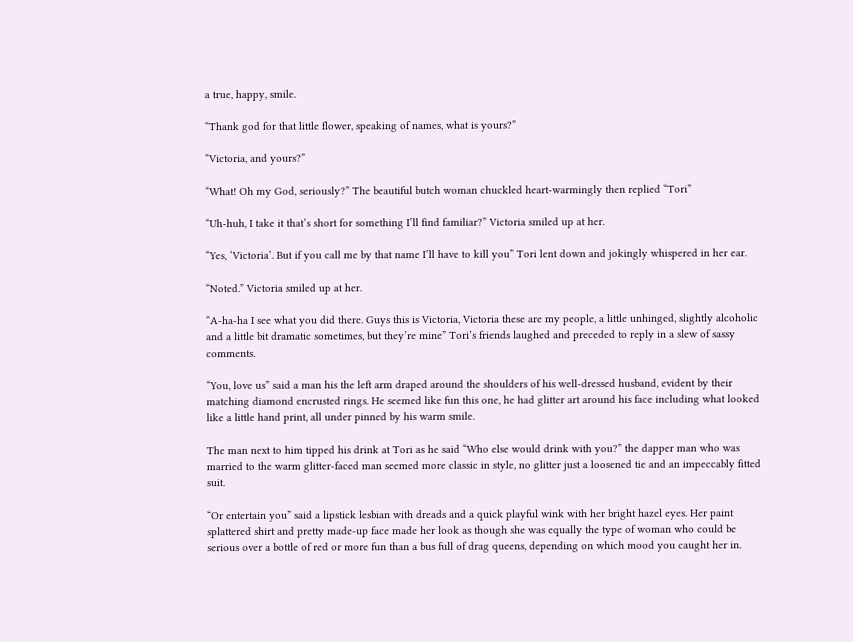a true, happy, smile.

“Thank god for that little flower, speaking of names, what is yours?”

“Victoria, and yours?”

“What! Oh my God, seriously?” The beautiful butch woman chuckled heart-warmingly then replied “Tori”

“Uh-huh, I take it that’s short for something I’ll find familiar?” Victoria smiled up at her.

“Yes, ‘Victoria’. But if you call me by that name I’ll have to kill you” Tori lent down and jokingly whispered in her ear.

“Noted.” Victoria smiled up at her.

“A-ha-ha I see what you did there. Guys this is Victoria, Victoria these are my people, a little unhinged, slightly alcoholic and a little bit dramatic sometimes, but they’re mine” Tori’s friends laughed and preceded to reply in a slew of sassy comments.

“You, love us” said a man his the left arm draped around the shoulders of his well-dressed husband, evident by their matching diamond encrusted rings. He seemed like fun this one, he had glitter art around his face including what looked like a little hand print, all under pinned by his warm smile.

The man next to him tipped his drink at Tori as he said “Who else would drink with you?” the dapper man who was married to the warm glitter-faced man seemed more classic in style, no glitter just a loosened tie and an impeccably fitted suit.

“Or entertain you” said a lipstick lesbian with dreads and a quick playful wink with her bright hazel eyes. Her paint splattered shirt and pretty made-up face made her look as though she was equally the type of woman who could be serious over a bottle of red or more fun than a bus full of drag queens, depending on which mood you caught her in.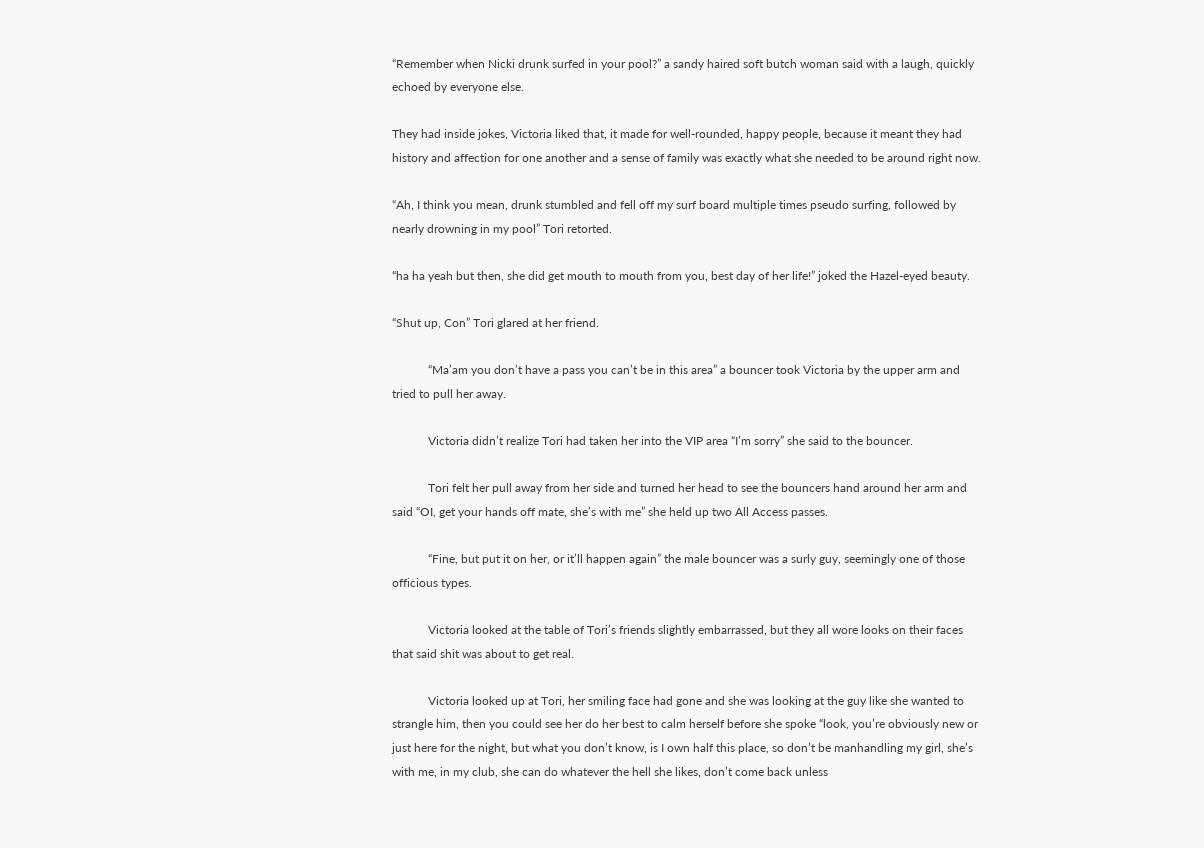“Remember when Nicki drunk surfed in your pool?” a sandy haired soft butch woman said with a laugh, quickly echoed by everyone else.

They had inside jokes, Victoria liked that, it made for well-rounded, happy people, because it meant they had history and affection for one another and a sense of family was exactly what she needed to be around right now.

“Ah, I think you mean, drunk stumbled and fell off my surf board multiple times pseudo surfing, followed by nearly drowning in my pool” Tori retorted.

“ha ha yeah but then, she did get mouth to mouth from you, best day of her life!” joked the Hazel-eyed beauty.

“Shut up, Con” Tori glared at her friend.

            “Ma’am you don’t have a pass you can’t be in this area” a bouncer took Victoria by the upper arm and tried to pull her away.

            Victoria didn’t realize Tori had taken her into the VIP area “I’m sorry” she said to the bouncer.

            Tori felt her pull away from her side and turned her head to see the bouncers hand around her arm and said “OI, get your hands off mate, she’s with me” she held up two All Access passes.

            “Fine, but put it on her, or it’ll happen again” the male bouncer was a surly guy, seemingly one of those officious types.

            Victoria looked at the table of Tori’s friends slightly embarrassed, but they all wore looks on their faces that said shit was about to get real.

            Victoria looked up at Tori, her smiling face had gone and she was looking at the guy like she wanted to strangle him, then you could see her do her best to calm herself before she spoke “look, you’re obviously new or just here for the night, but what you don’t know, is I own half this place, so don’t be manhandling my girl, she’s with me, in my club, she can do whatever the hell she likes, don’t come back unless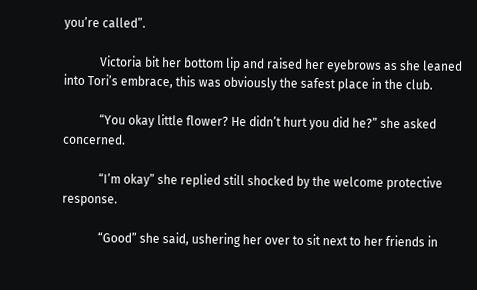you’re called”.

            Victoria bit her bottom lip and raised her eyebrows as she leaned into Tori’s embrace, this was obviously the safest place in the club.

            “You okay little flower? He didn’t hurt you did he?” she asked concerned.

            “I’m okay” she replied still shocked by the welcome protective response.

            “Good” she said, ushering her over to sit next to her friends in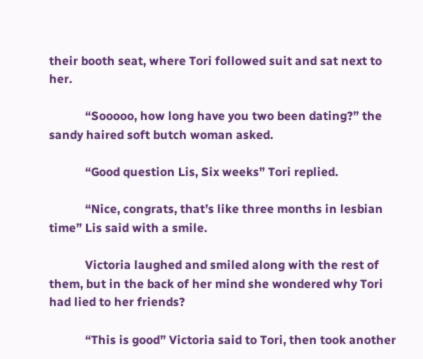their booth seat, where Tori followed suit and sat next to her.

            “Sooooo, how long have you two been dating?” the sandy haired soft butch woman asked.

            “Good question Lis, Six weeks” Tori replied.

            “Nice, congrats, that’s like three months in lesbian time” Lis said with a smile.

            Victoria laughed and smiled along with the rest of them, but in the back of her mind she wondered why Tori had lied to her friends?

            “This is good” Victoria said to Tori, then took another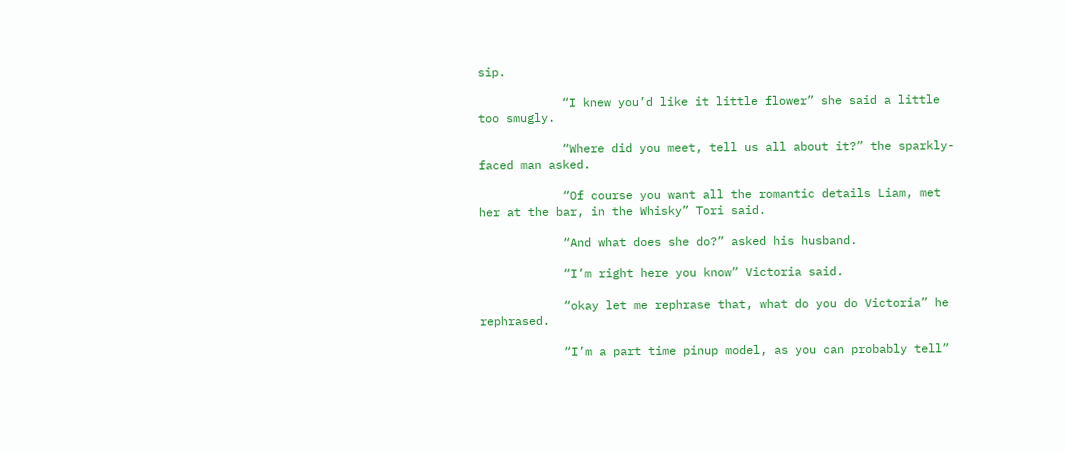sip.

            “I knew you’d like it little flower” she said a little too smugly.

            “Where did you meet, tell us all about it?” the sparkly-faced man asked.

            “Of course you want all the romantic details Liam, met her at the bar, in the Whisky” Tori said.

            “And what does she do?” asked his husband.

            “I’m right here you know” Victoria said.

            “okay let me rephrase that, what do you do Victoria” he rephrased.

            “I’m a part time pinup model, as you can probably tell”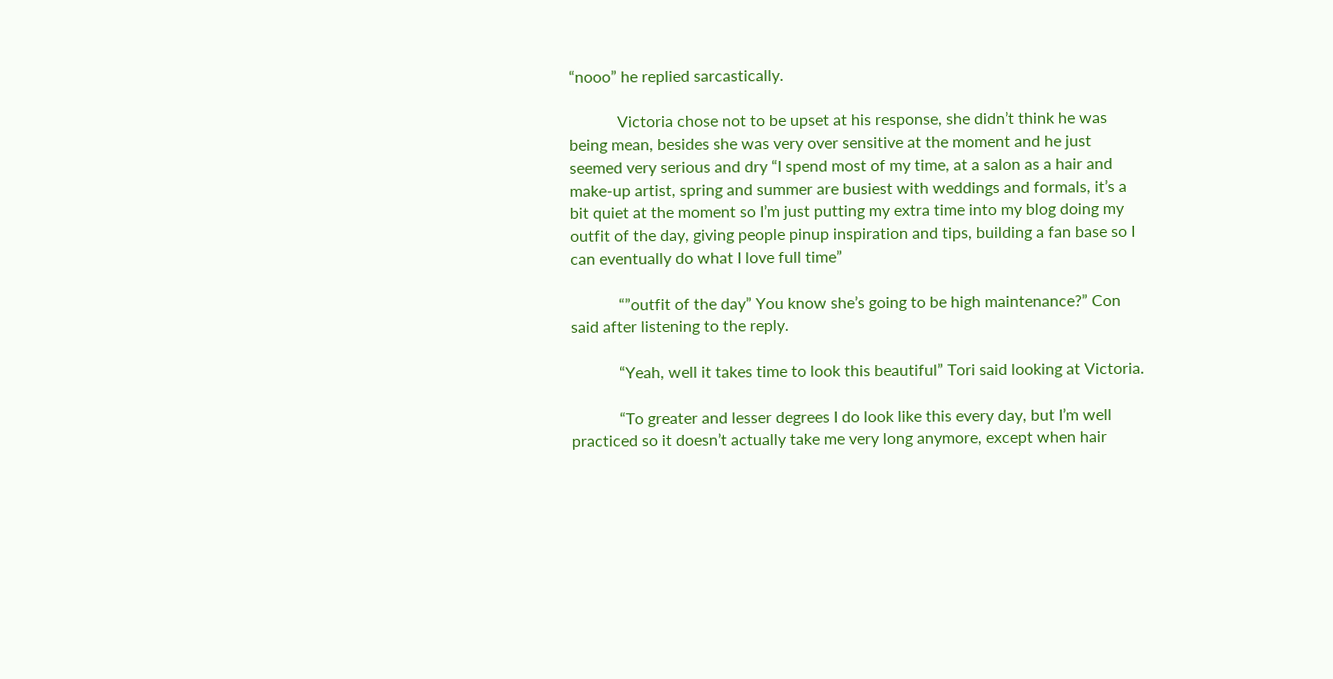“nooo” he replied sarcastically.

            Victoria chose not to be upset at his response, she didn’t think he was being mean, besides she was very over sensitive at the moment and he just seemed very serious and dry “I spend most of my time, at a salon as a hair and make-up artist, spring and summer are busiest with weddings and formals, it’s a bit quiet at the moment so I’m just putting my extra time into my blog doing my outfit of the day, giving people pinup inspiration and tips, building a fan base so I can eventually do what I love full time”

            “”outfit of the day” You know she’s going to be high maintenance?” Con said after listening to the reply.

            “Yeah, well it takes time to look this beautiful” Tori said looking at Victoria.

            “To greater and lesser degrees I do look like this every day, but I’m well practiced so it doesn’t actually take me very long anymore, except when hair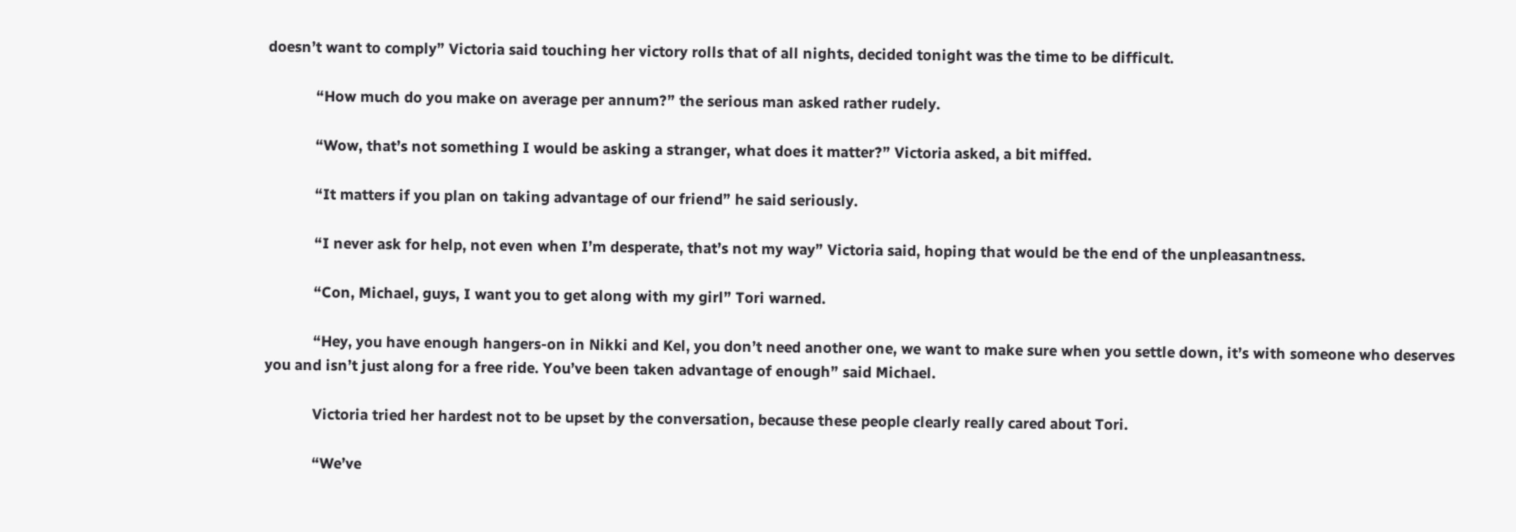doesn’t want to comply” Victoria said touching her victory rolls that of all nights, decided tonight was the time to be difficult.

            “How much do you make on average per annum?” the serious man asked rather rudely.

            “Wow, that’s not something I would be asking a stranger, what does it matter?” Victoria asked, a bit miffed.

            “It matters if you plan on taking advantage of our friend” he said seriously.

            “I never ask for help, not even when I’m desperate, that’s not my way” Victoria said, hoping that would be the end of the unpleasantness.

            “Con, Michael, guys, I want you to get along with my girl” Tori warned.

            “Hey, you have enough hangers-on in Nikki and Kel, you don’t need another one, we want to make sure when you settle down, it’s with someone who deserves you and isn’t just along for a free ride. You’ve been taken advantage of enough” said Michael.

            Victoria tried her hardest not to be upset by the conversation, because these people clearly really cared about Tori.

            “We’ve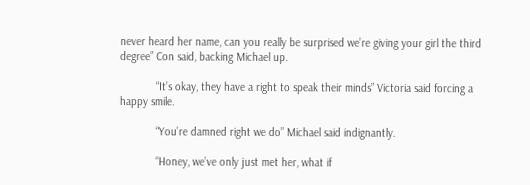never heard her name, can you really be surprised we’re giving your girl the third degree” Con said, backing Michael up.

            “It’s okay, they have a right to speak their minds” Victoria said forcing a happy smile.

            “You’re damned right we do” Michael said indignantly.

            “Honey, we’ve only just met her, what if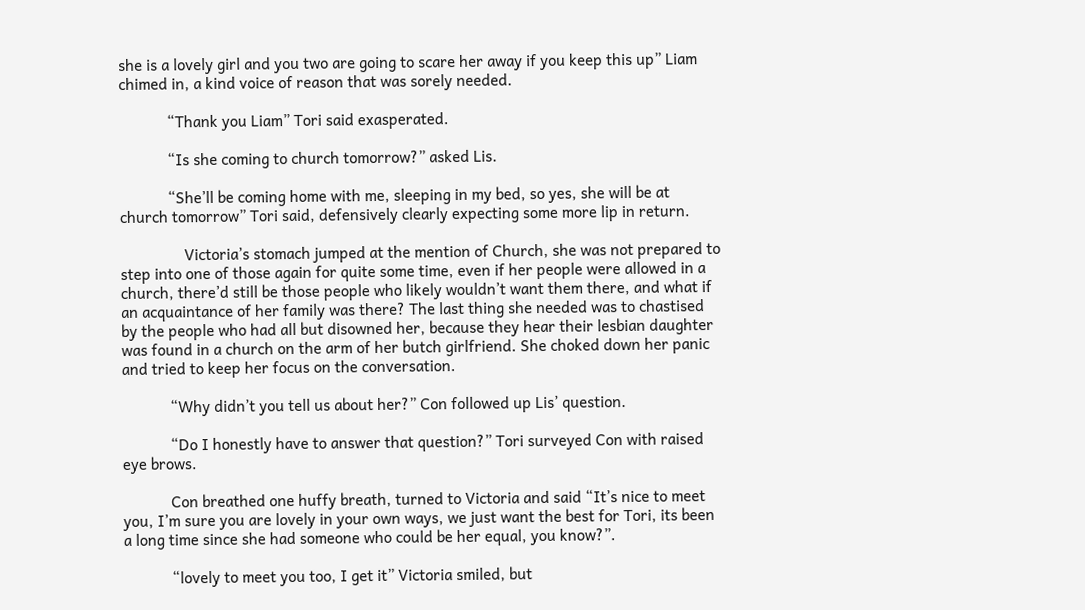she is a lovely girl and you two are going to scare her away if you keep this up” Liam chimed in, a kind voice of reason that was sorely needed.

            “Thank you Liam” Tori said exasperated.

            “Is she coming to church tomorrow?” asked Lis.

            “She’ll be coming home with me, sleeping in my bed, so yes, she will be at church tomorrow” Tori said, defensively clearly expecting some more lip in return.

                Victoria’s stomach jumped at the mention of Church, she was not prepared to step into one of those again for quite some time, even if her people were allowed in a church, there’d still be those people who likely wouldn’t want them there, and what if an acquaintance of her family was there? The last thing she needed was to chastised by the people who had all but disowned her, because they hear their lesbian daughter was found in a church on the arm of her butch girlfriend. She choked down her panic and tried to keep her focus on the conversation.

            “Why didn’t you tell us about her?” Con followed up Lis’ question.

            “Do I honestly have to answer that question?” Tori surveyed Con with raised eye brows.

            Con breathed one huffy breath, turned to Victoria and said “It’s nice to meet you, I’m sure you are lovely in your own ways, we just want the best for Tori, its been a long time since she had someone who could be her equal, you know?”.

            “lovely to meet you too, I get it” Victoria smiled, but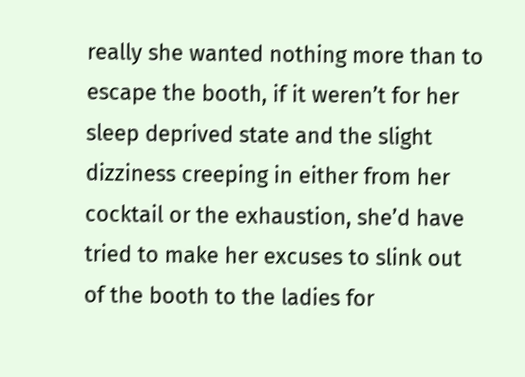really she wanted nothing more than to escape the booth, if it weren’t for her sleep deprived state and the slight dizziness creeping in either from her cocktail or the exhaustion, she’d have tried to make her excuses to slink out of the booth to the ladies for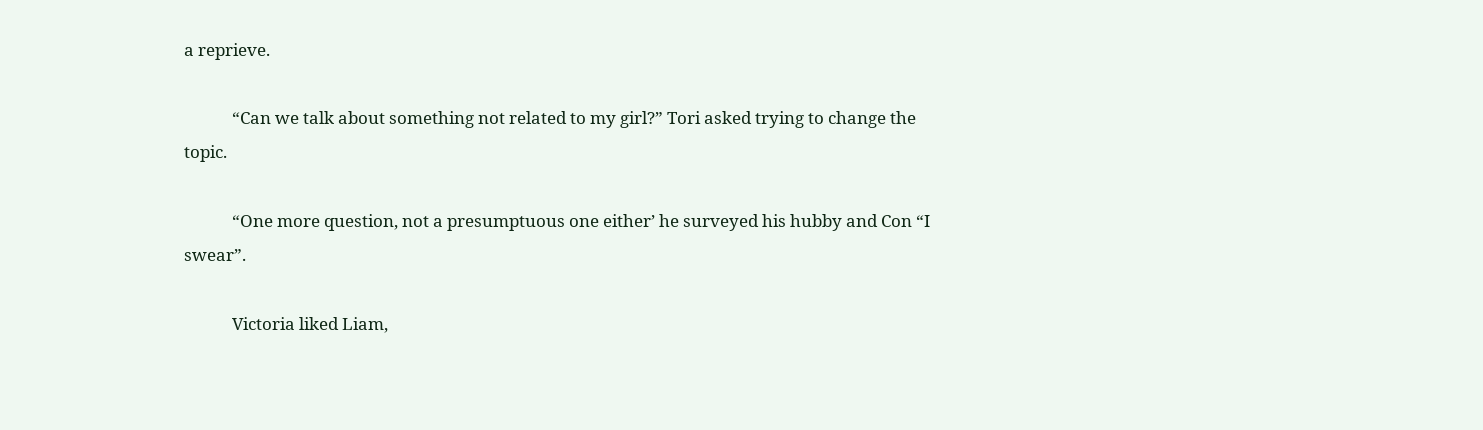a reprieve.

            “Can we talk about something not related to my girl?” Tori asked trying to change the topic.

            “One more question, not a presumptuous one either’ he surveyed his hubby and Con “I swear”.

            Victoria liked Liam,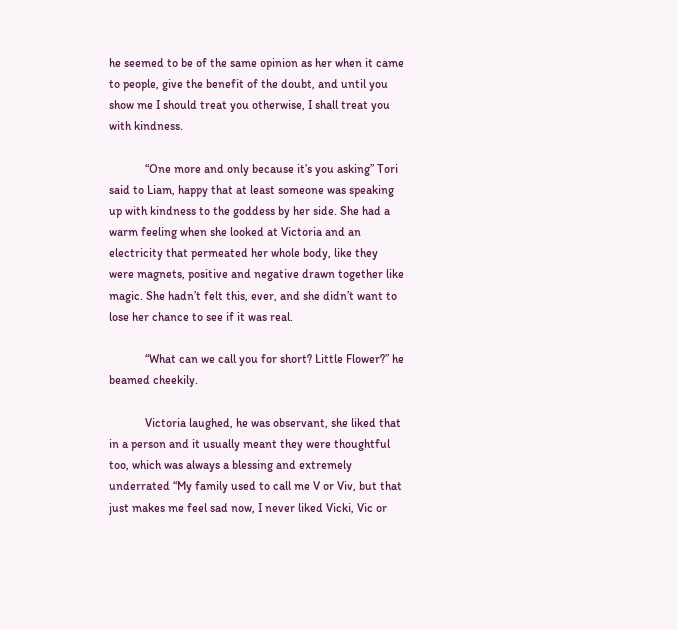he seemed to be of the same opinion as her when it came to people, give the benefit of the doubt, and until you show me I should treat you otherwise, I shall treat you with kindness.

            “One more and only because it’s you asking” Tori said to Liam, happy that at least someone was speaking up with kindness to the goddess by her side. She had a warm feeling when she looked at Victoria and an electricity that permeated her whole body, like they were magnets, positive and negative drawn together like magic. She hadn’t felt this, ever, and she didn’t want to lose her chance to see if it was real.

            “What can we call you for short? Little Flower?” he beamed cheekily.

            Victoria laughed, he was observant, she liked that in a person and it usually meant they were thoughtful too, which was always a blessing and extremely underrated “My family used to call me V or Viv, but that just makes me feel sad now, I never liked Vicki, Vic or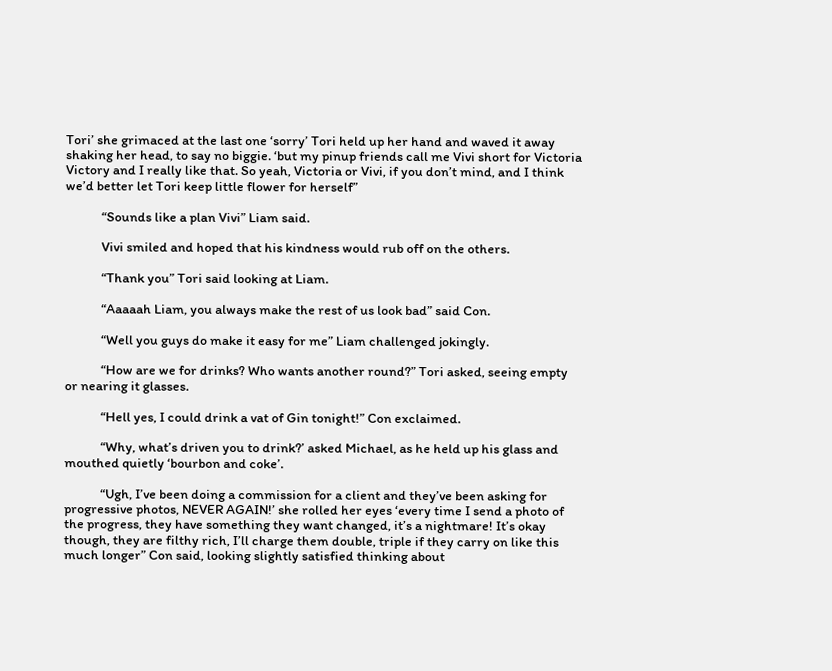Tori’ she grimaced at the last one ‘sorry’ Tori held up her hand and waved it away shaking her head, to say no biggie. ‘but my pinup friends call me Vivi short for Victoria Victory and I really like that. So yeah, Victoria or Vivi, if you don’t mind, and I think we’d better let Tori keep little flower for herself”

            “Sounds like a plan Vivi” Liam said.

            Vivi smiled and hoped that his kindness would rub off on the others.

            “Thank you” Tori said looking at Liam.

            “Aaaaah Liam, you always make the rest of us look bad” said Con.

            “Well you guys do make it easy for me” Liam challenged jokingly.

            “How are we for drinks? Who wants another round?” Tori asked, seeing empty or nearing it glasses.

            “Hell yes, I could drink a vat of Gin tonight!” Con exclaimed.

            “Why, what’s driven you to drink?’ asked Michael, as he held up his glass and mouthed quietly ‘bourbon and coke’.

            “Ugh, I’ve been doing a commission for a client and they’ve been asking for progressive photos, NEVER AGAIN!’ she rolled her eyes ‘every time I send a photo of the progress, they have something they want changed, it’s a nightmare! It’s okay though, they are filthy rich, I’ll charge them double, triple if they carry on like this much longer” Con said, looking slightly satisfied thinking about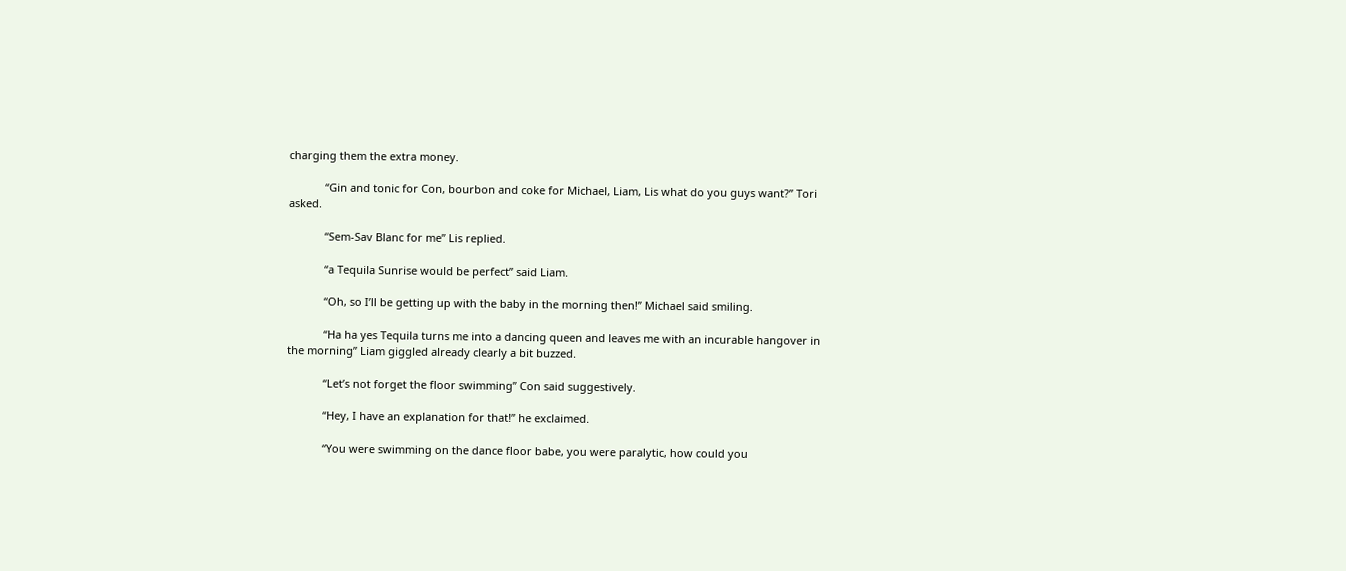charging them the extra money.

            “Gin and tonic for Con, bourbon and coke for Michael, Liam, Lis what do you guys want?” Tori asked.

            “Sem-Sav Blanc for me” Lis replied.

            “a Tequila Sunrise would be perfect” said Liam.

            “Oh, so I’ll be getting up with the baby in the morning then!” Michael said smiling.

            “Ha ha yes Tequila turns me into a dancing queen and leaves me with an incurable hangover in the morning” Liam giggled already clearly a bit buzzed.

            “Let’s not forget the floor swimming” Con said suggestively.

            “Hey, I have an explanation for that!” he exclaimed.

            “You were swimming on the dance floor babe, you were paralytic, how could you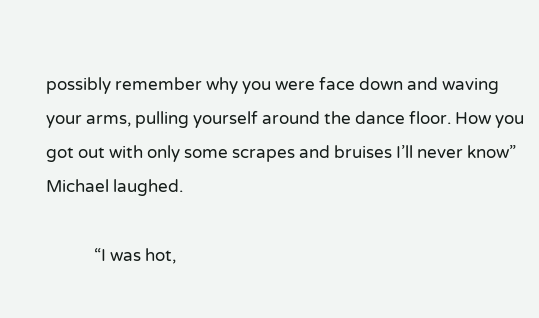possibly remember why you were face down and waving your arms, pulling yourself around the dance floor. How you got out with only some scrapes and bruises I’ll never know” Michael laughed.

            “I was hot,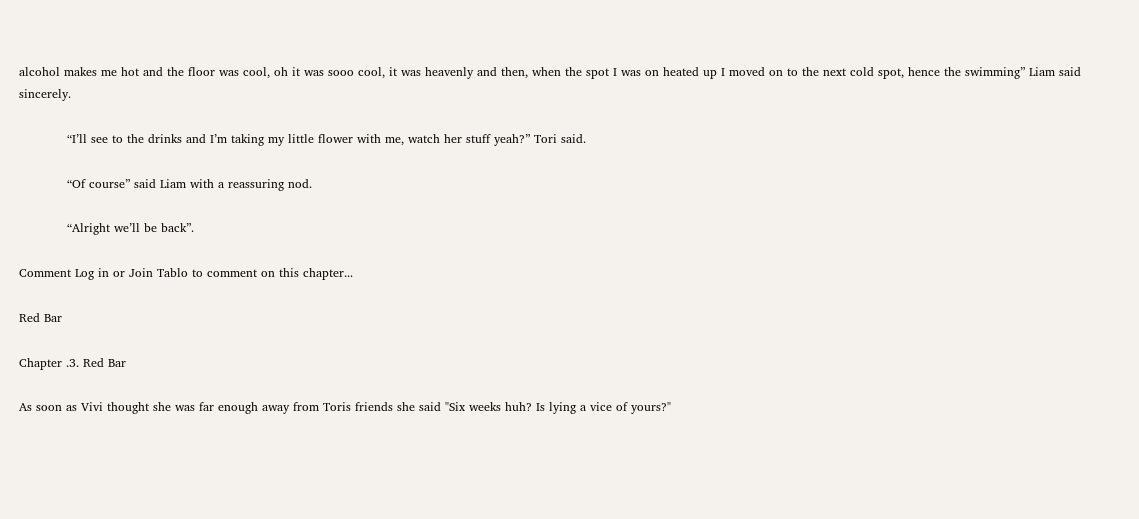alcohol makes me hot and the floor was cool, oh it was sooo cool, it was heavenly and then, when the spot I was on heated up I moved on to the next cold spot, hence the swimming” Liam said sincerely.

            “I’ll see to the drinks and I’m taking my little flower with me, watch her stuff yeah?” Tori said.

            “Of course” said Liam with a reassuring nod.

            “Alright we’ll be back”.

Comment Log in or Join Tablo to comment on this chapter...

Red Bar

Chapter .3. Red Bar

As soon as Vivi thought she was far enough away from Toris friends she said "Six weeks huh? Is lying a vice of yours?"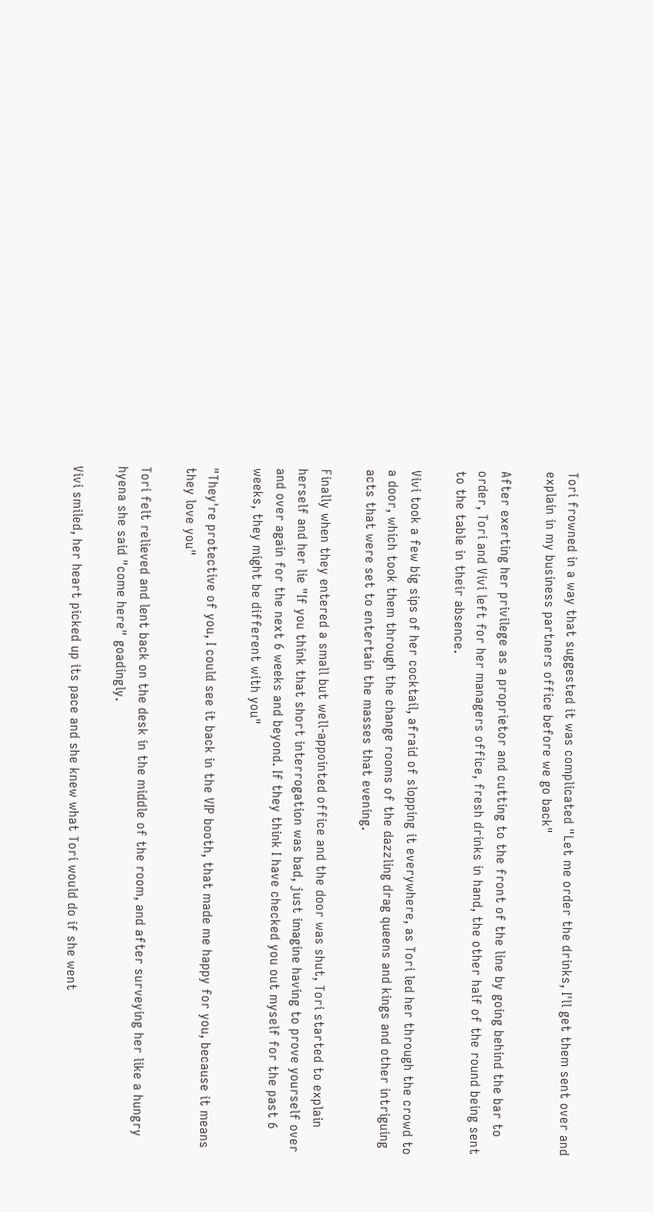Tori frowned in a way that suggested it was complicated "Let me order the drinks, I'll get them sent over and explain in my business partners office before we go back"

After exerting her privilege as a proprietor and cutting to the front of the line by going behind the bar to order, Tori and Vivi left for her managers office, fresh drinks in hand, the other half of the round being sent to the table in their absence.

Vivi took a few big sips of her cocktail, afraid of slopping it everywhere, as Tori led her through the crowd to a door, which took them through the change rooms of the dazzling drag queens and kings and other intriguing acts that were set to entertain the masses that evening.

Finally when they entered a small but well-appointed office and the door was shut, Tori started to explain herself and her lie "If you think that short interrogation was bad, just imagine having to prove yourself over and over again for the next 6 weeks and beyond. If they think I have checked you out myself for the past 6 weeks, they might be different with you"

"They're protective of you, I could see it back in the VIP booth, that made me happy for you, because it means they love you"

Tori felt relieved and lent back on the desk in the middle of the room, and after surveying her like a hungry hyena she said "come here" goadingly.

Vivi smiled, her heart picked up its pace and she knew what Tori would do if she went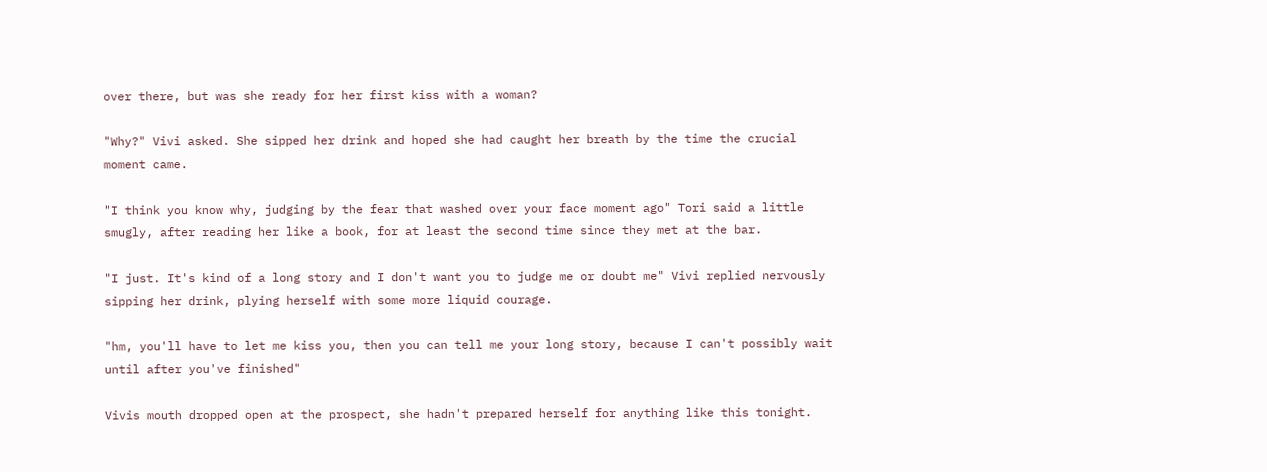over there, but was she ready for her first kiss with a woman?

"Why?" Vivi asked. She sipped her drink and hoped she had caught her breath by the time the crucial moment came.

"I think you know why, judging by the fear that washed over your face moment ago" Tori said a little smugly, after reading her like a book, for at least the second time since they met at the bar.

"I just. It's kind of a long story and I don't want you to judge me or doubt me" Vivi replied nervously sipping her drink, plying herself with some more liquid courage.

"hm, you'll have to let me kiss you, then you can tell me your long story, because I can't possibly wait until after you've finished"

Vivis mouth dropped open at the prospect, she hadn't prepared herself for anything like this tonight.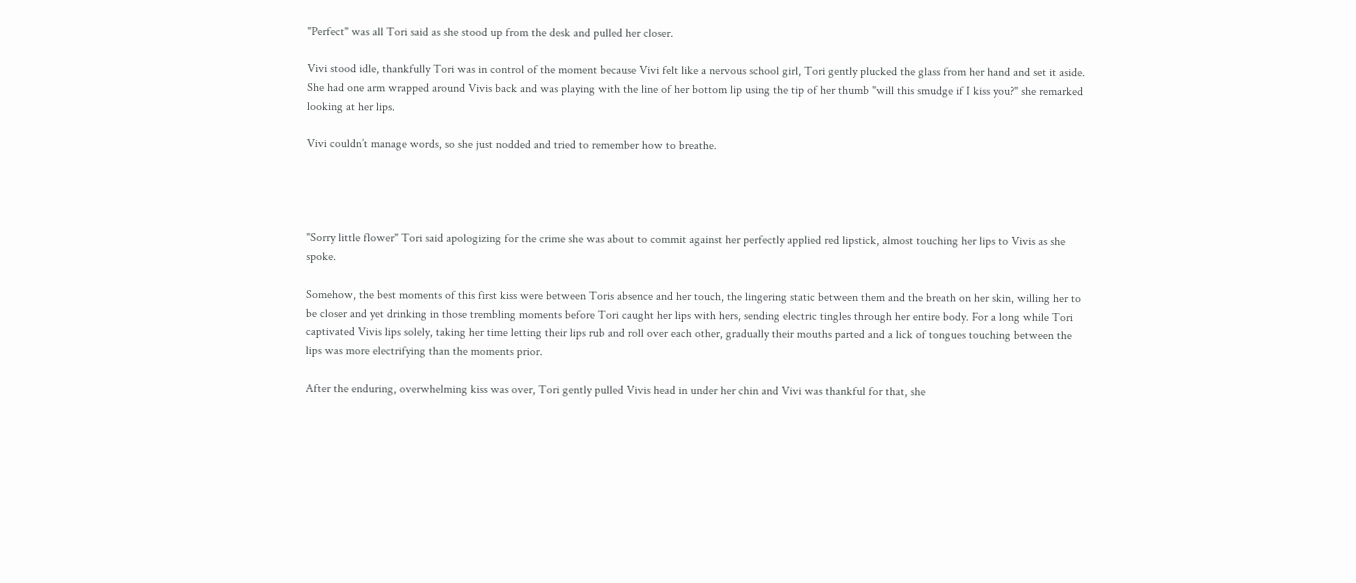"Perfect" was all Tori said as she stood up from the desk and pulled her closer.

Vivi stood idle, thankfully Tori was in control of the moment because Vivi felt like a nervous school girl, Tori gently plucked the glass from her hand and set it aside. She had one arm wrapped around Vivis back and was playing with the line of her bottom lip using the tip of her thumb "will this smudge if I kiss you?" she remarked looking at her lips.

Vivi couldn’t manage words, so she just nodded and tried to remember how to breathe.




"Sorry little flower" Tori said apologizing for the crime she was about to commit against her perfectly applied red lipstick, almost touching her lips to Vivis as she spoke.

Somehow, the best moments of this first kiss were between Toris absence and her touch, the lingering static between them and the breath on her skin, willing her to be closer and yet drinking in those trembling moments before Tori caught her lips with hers, sending electric tingles through her entire body. For a long while Tori captivated Vivis lips solely, taking her time letting their lips rub and roll over each other, gradually their mouths parted and a lick of tongues touching between the lips was more electrifying than the moments prior.

After the enduring, overwhelming kiss was over, Tori gently pulled Vivis head in under her chin and Vivi was thankful for that, she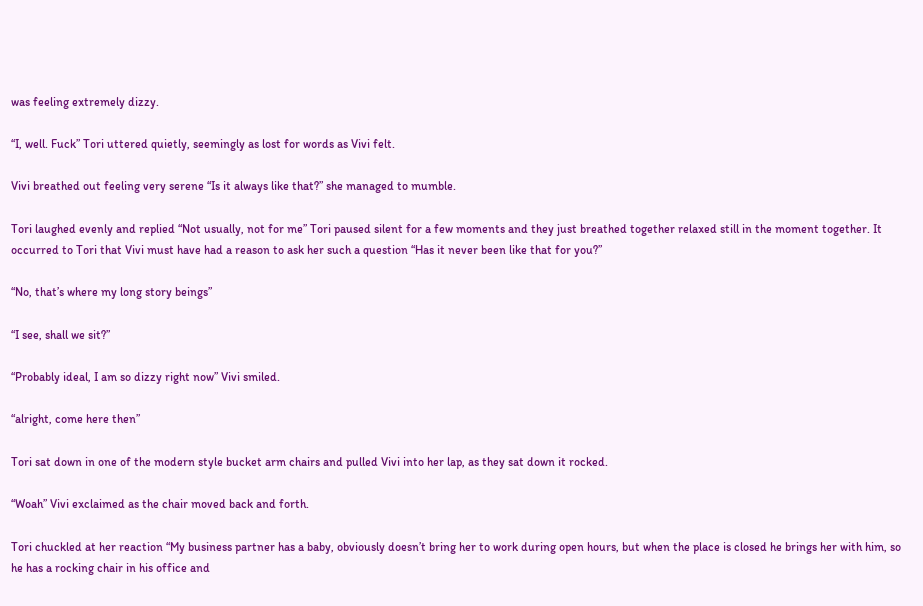was feeling extremely dizzy.

“I, well. Fuck” Tori uttered quietly, seemingly as lost for words as Vivi felt.

Vivi breathed out feeling very serene “Is it always like that?” she managed to mumble.

Tori laughed evenly and replied “Not usually, not for me” Tori paused silent for a few moments and they just breathed together relaxed still in the moment together. It occurred to Tori that Vivi must have had a reason to ask her such a question “Has it never been like that for you?”

“No, that’s where my long story beings”

“I see, shall we sit?”

“Probably ideal, I am so dizzy right now” Vivi smiled.

“alright, come here then”

Tori sat down in one of the modern style bucket arm chairs and pulled Vivi into her lap, as they sat down it rocked.

“Woah” Vivi exclaimed as the chair moved back and forth.

Tori chuckled at her reaction “My business partner has a baby, obviously doesn’t bring her to work during open hours, but when the place is closed he brings her with him, so he has a rocking chair in his office and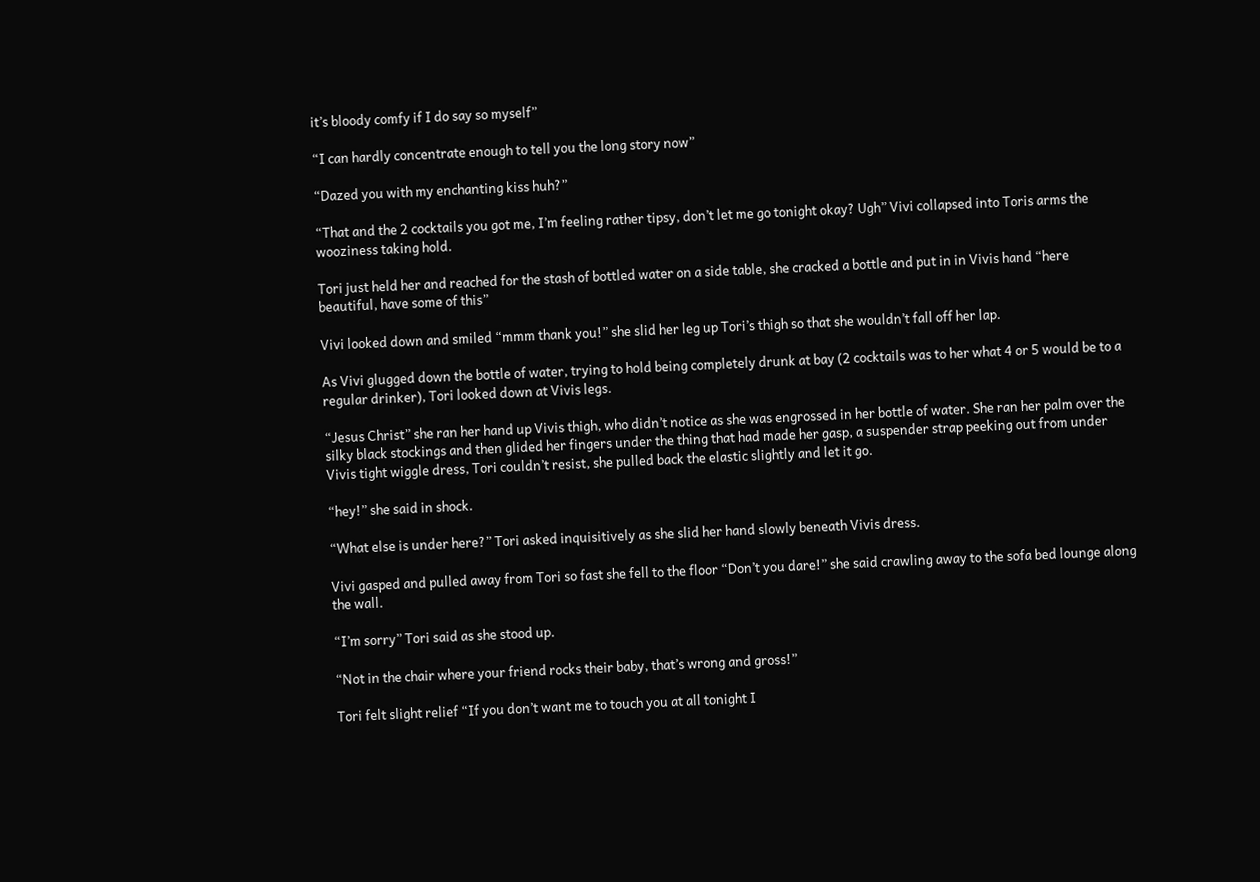it’s bloody comfy if I do say so myself”

“I can hardly concentrate enough to tell you the long story now”

“Dazed you with my enchanting kiss huh?”

“That and the 2 cocktails you got me, I’m feeling rather tipsy, don’t let me go tonight okay? Ugh” Vivi collapsed into Toris arms the wooziness taking hold.

Tori just held her and reached for the stash of bottled water on a side table, she cracked a bottle and put in in Vivis hand “here beautiful, have some of this”

Vivi looked down and smiled “mmm thank you!” she slid her leg up Tori’s thigh so that she wouldn’t fall off her lap.

As Vivi glugged down the bottle of water, trying to hold being completely drunk at bay (2 cocktails was to her what 4 or 5 would be to a regular drinker), Tori looked down at Vivis legs.

“Jesus Christ” she ran her hand up Vivis thigh, who didn’t notice as she was engrossed in her bottle of water. She ran her palm over the silky black stockings and then glided her fingers under the thing that had made her gasp, a suspender strap peeking out from under Vivis tight wiggle dress, Tori couldn’t resist, she pulled back the elastic slightly and let it go.

“hey!” she said in shock.

“What else is under here?” Tori asked inquisitively as she slid her hand slowly beneath Vivis dress.

Vivi gasped and pulled away from Tori so fast she fell to the floor “Don’t you dare!” she said crawling away to the sofa bed lounge along the wall.

“I’m sorry” Tori said as she stood up.

“Not in the chair where your friend rocks their baby, that’s wrong and gross!”

Tori felt slight relief “If you don’t want me to touch you at all tonight I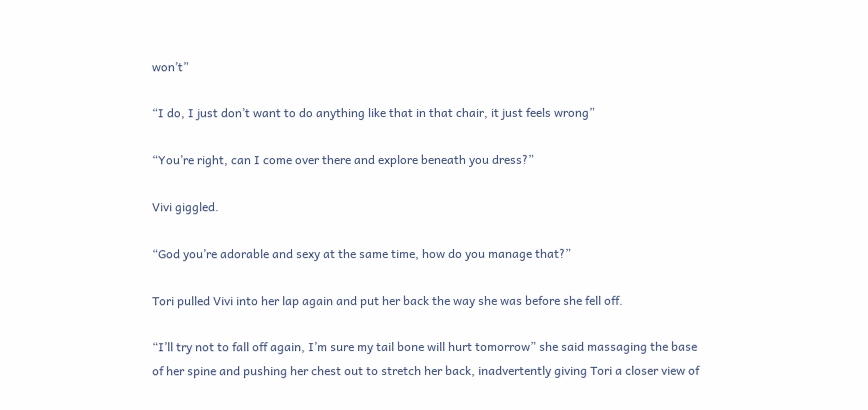won’t”

“I do, I just don’t want to do anything like that in that chair, it just feels wrong”

“You’re right, can I come over there and explore beneath you dress?”

Vivi giggled.

“God you’re adorable and sexy at the same time, how do you manage that?”

Tori pulled Vivi into her lap again and put her back the way she was before she fell off.

“I’ll try not to fall off again, I’m sure my tail bone will hurt tomorrow” she said massaging the base of her spine and pushing her chest out to stretch her back, inadvertently giving Tori a closer view of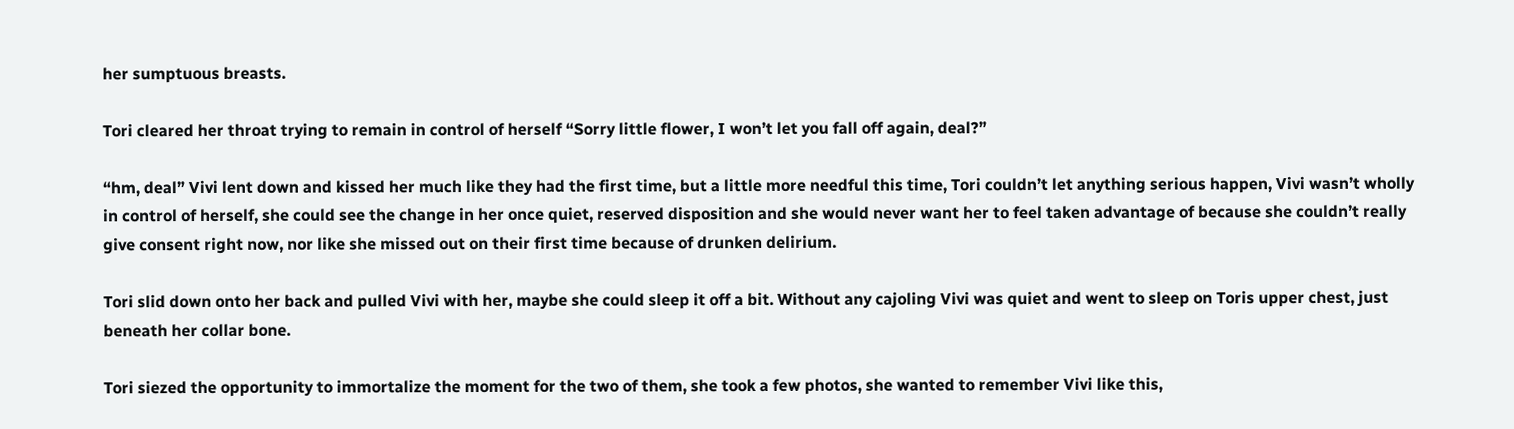her sumptuous breasts.

Tori cleared her throat trying to remain in control of herself “Sorry little flower, I won’t let you fall off again, deal?”

“hm, deal” Vivi lent down and kissed her much like they had the first time, but a little more needful this time, Tori couldn’t let anything serious happen, Vivi wasn’t wholly in control of herself, she could see the change in her once quiet, reserved disposition and she would never want her to feel taken advantage of because she couldn’t really give consent right now, nor like she missed out on their first time because of drunken delirium.

Tori slid down onto her back and pulled Vivi with her, maybe she could sleep it off a bit. Without any cajoling Vivi was quiet and went to sleep on Toris upper chest, just beneath her collar bone.

Tori siezed the opportunity to immortalize the moment for the two of them, she took a few photos, she wanted to remember Vivi like this,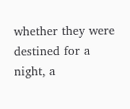whether they were destined for a night, a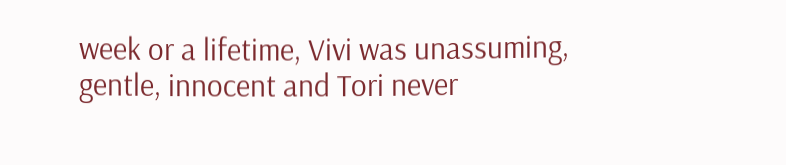week or a lifetime, Vivi was unassuming, gentle, innocent and Tori never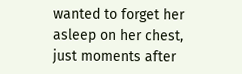wanted to forget her asleep on her chest, just moments after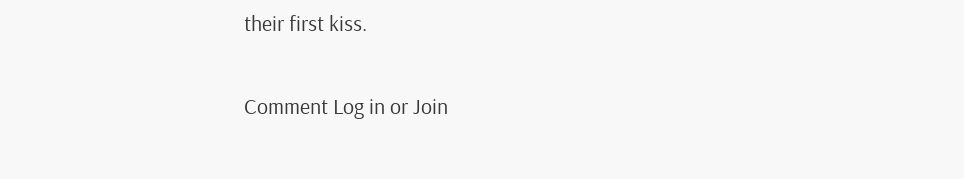their first kiss.

Comment Log in or Join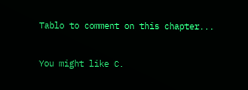Tablo to comment on this chapter...

You might like C.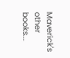Maverick's other books...